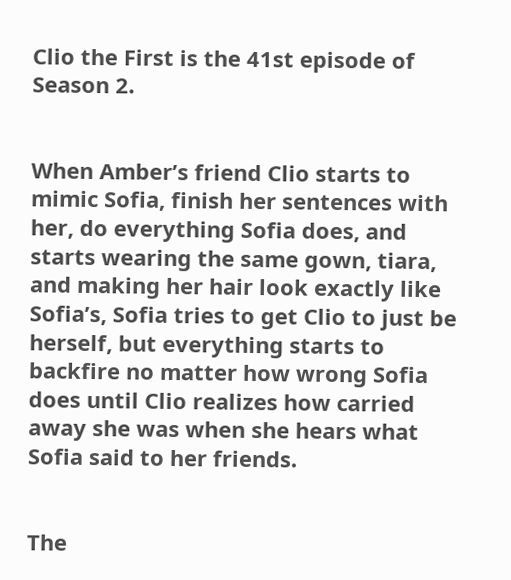Clio the First is the 41st episode of Season 2.


When Amber’s friend Clio starts to mimic Sofia, finish her sentences with her, do everything Sofia does, and starts wearing the same gown, tiara, and making her hair look exactly like Sofia’s, Sofia tries to get Clio to just be herself, but everything starts to backfire no matter how wrong Sofia does until Clio realizes how carried away she was when she hears what Sofia said to her friends.


The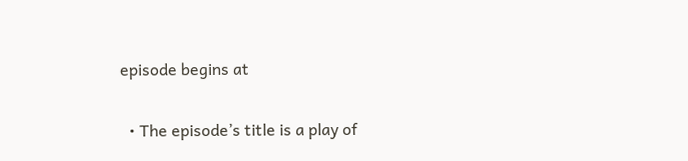episode begins at


  • The episode’s title is a play of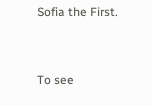Sofia the First.


To see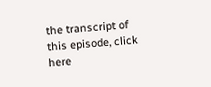the transcript of this episode, click here